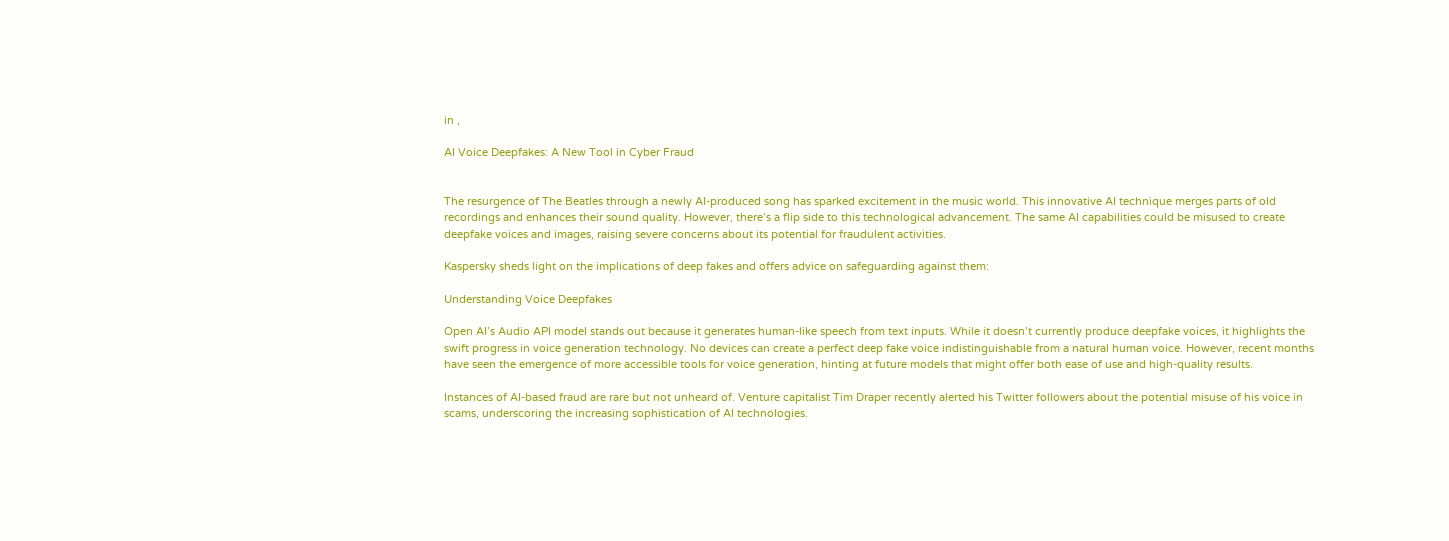in ,

AI Voice Deepfakes: A New Tool in Cyber Fraud


The resurgence of The Beatles through a newly AI-produced song has sparked excitement in the music world. This innovative AI technique merges parts of old recordings and enhances their sound quality. However, there’s a flip side to this technological advancement. The same AI capabilities could be misused to create deepfake voices and images, raising severe concerns about its potential for fraudulent activities.

Kaspersky sheds light on the implications of deep fakes and offers advice on safeguarding against them:

Understanding Voice Deepfakes

Open AI’s Audio API model stands out because it generates human-like speech from text inputs. While it doesn’t currently produce deepfake voices, it highlights the swift progress in voice generation technology. No devices can create a perfect deep fake voice indistinguishable from a natural human voice. However, recent months have seen the emergence of more accessible tools for voice generation, hinting at future models that might offer both ease of use and high-quality results.

Instances of AI-based fraud are rare but not unheard of. Venture capitalist Tim Draper recently alerted his Twitter followers about the potential misuse of his voice in scams, underscoring the increasing sophistication of AI technologies.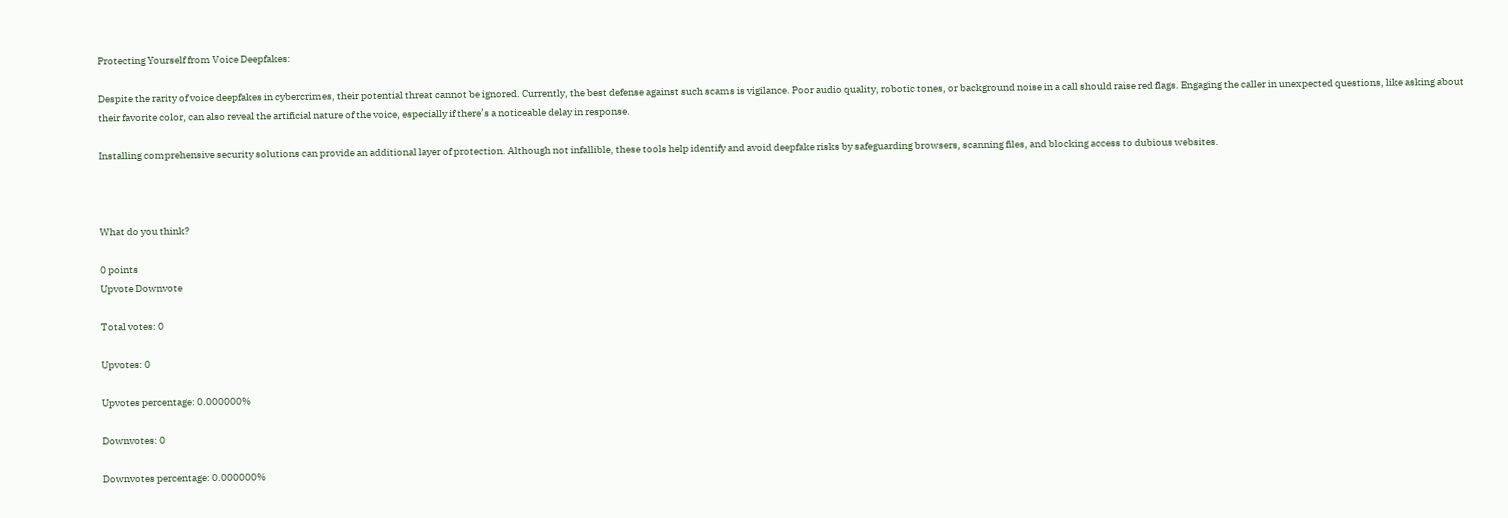Protecting Yourself from Voice Deepfakes:

Despite the rarity of voice deepfakes in cybercrimes, their potential threat cannot be ignored. Currently, the best defense against such scams is vigilance. Poor audio quality, robotic tones, or background noise in a call should raise red flags. Engaging the caller in unexpected questions, like asking about their favorite color, can also reveal the artificial nature of the voice, especially if there’s a noticeable delay in response.

Installing comprehensive security solutions can provide an additional layer of protection. Although not infallible, these tools help identify and avoid deepfake risks by safeguarding browsers, scanning files, and blocking access to dubious websites.



What do you think?

0 points
Upvote Downvote

Total votes: 0

Upvotes: 0

Upvotes percentage: 0.000000%

Downvotes: 0

Downvotes percentage: 0.000000%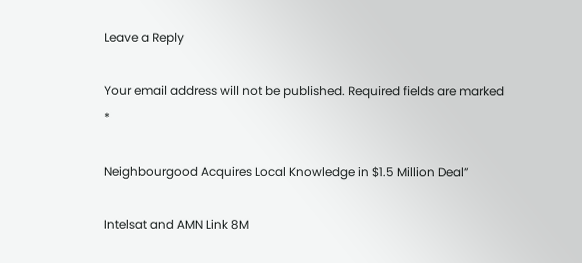Leave a Reply

Your email address will not be published. Required fields are marked *

Neighbourgood Acquires Local Knowledge in $1.5 Million Deal”

Intelsat and AMN Link 8M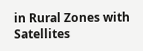in Rural Zones with Satellites